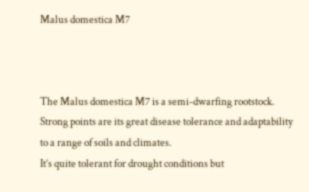Malus domestica M7



The Malus domestica M7 is a semi-dwarfing rootstock. Strong points are its great disease tolerance and adaptability to a range of soils and climates.
It’s quite tolerant for drought conditions but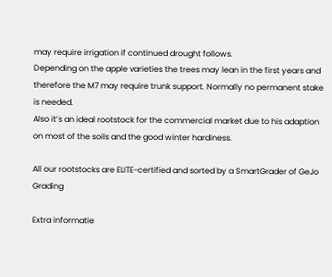may require irrigation if continued drought follows.
Depending on the apple varieties the trees may lean in the first years and therefore the M7 may require trunk support. Normally no permanent stake is needed.
Also it’s an ideal rootstock for the commercial market due to his adaption on most of the soils and the good winter hardiness.

All our rootstocks are ELITE-certified and sorted by a SmartGrader of GeJo Grading

Extra informatie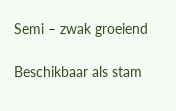Semi – zwak groeiend

Beschikbaar als stam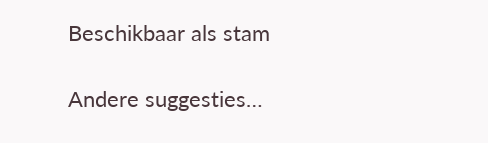Beschikbaar als stam

Andere suggesties…